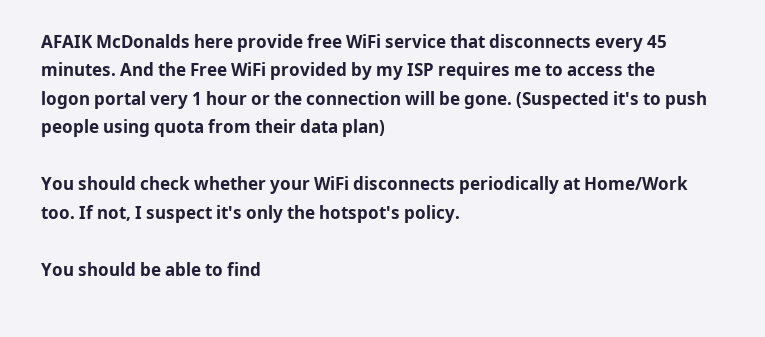AFAIK McDonalds here provide free WiFi service that disconnects every 45 minutes. And the Free WiFi provided by my ISP requires me to access the logon portal very 1 hour or the connection will be gone. (Suspected it's to push people using quota from their data plan)

You should check whether your WiFi disconnects periodically at Home/Work too. If not, I suspect it's only the hotspot's policy.

You should be able to find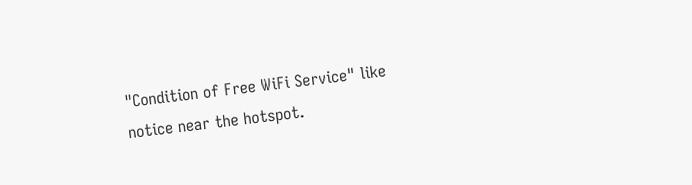"Condition of Free WiFi Service" like notice near the hotspot.